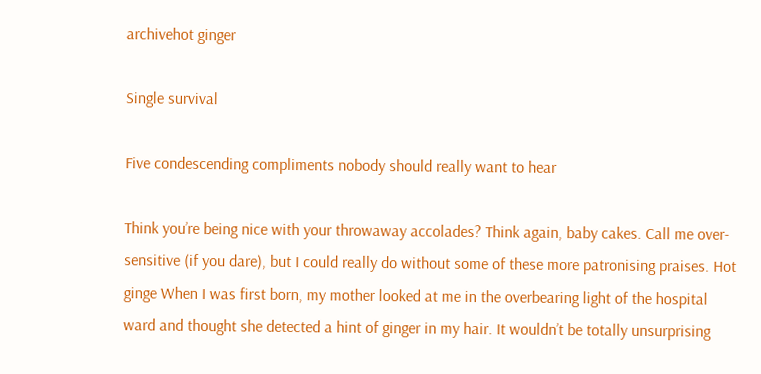archivehot ginger

Single survival

Five condescending compliments nobody should really want to hear

Think you’re being nice with your throwaway accolades? Think again, baby cakes. Call me over-sensitive (if you dare), but I could really do without some of these more patronising praises. Hot ginge When I was first born, my mother looked at me in the overbearing light of the hospital ward and thought she detected a hint of ginger in my hair. It wouldn’t be totally unsurprising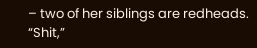– two of her siblings are redheads. “Shit,”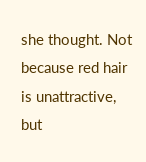she thought. Not because red hair is unattractive, but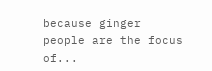because ginger people are the focus of...